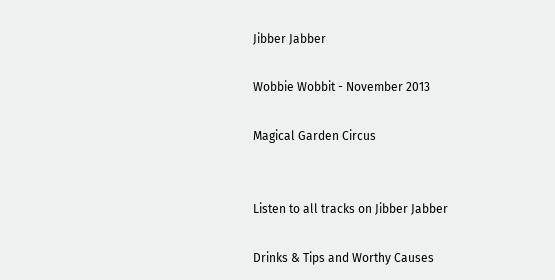Jibber Jabber

Wobbie Wobbit - November 2013

Magical Garden Circus


Listen to all tracks on Jibber Jabber

Drinks & Tips and Worthy Causes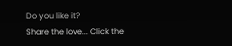Do you like it?
Share the love... Click the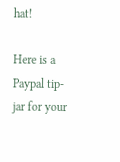hat!

Here is a Paypal tip-jar for your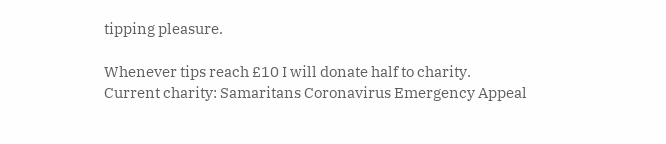tipping pleasure.

Whenever tips reach £10 I will donate half to charity.
Current charity: Samaritans Coronavirus Emergency Appeal